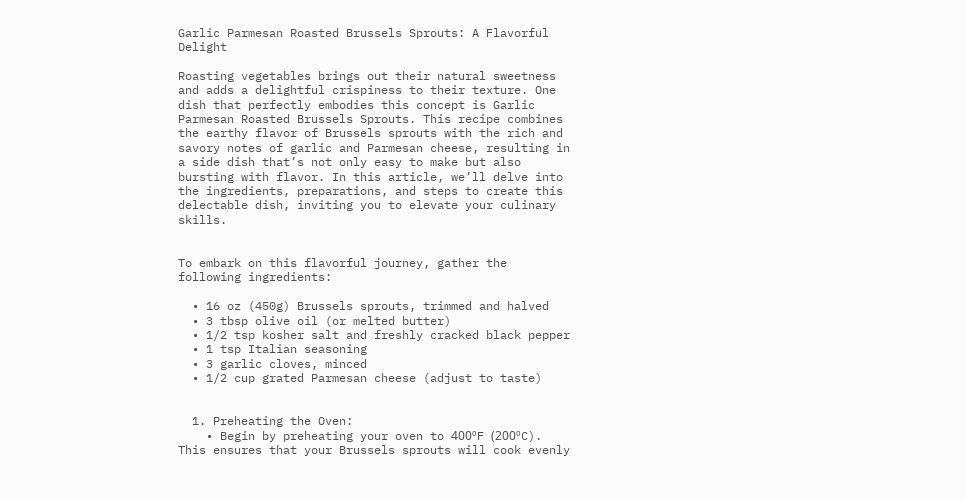Garlic Parmesan Roasted Brussels Sprouts: A Flavorful Delight

Roasting vegetables brings out their natural sweetness and adds a delightful crispiness to their texture. One dish that perfectly embodies this concept is Garlic Parmesan Roasted Brussels Sprouts. This recipe combines the earthy flavor of Brussels sprouts with the rich and savory notes of garlic and Parmesan cheese, resulting in a side dish that’s not only easy to make but also bursting with flavor. In this article, we’ll delve into the ingredients, preparations, and steps to create this delectable dish, inviting you to elevate your culinary skills.


To embark on this flavorful journey, gather the following ingredients:

  • 16 oz (450g) Brussels sprouts, trimmed and halved
  • 3 tbsp olive oil (or melted butter)
  • 1/2 tsp kosher salt and freshly cracked black pepper
  • 1 tsp Italian seasoning
  • 3 garlic cloves, minced
  • 1/2 cup grated Parmesan cheese (adjust to taste)


  1. Preheating the Oven:
    • Begin by preheating your oven to 400ºF (200ºC). This ensures that your Brussels sprouts will cook evenly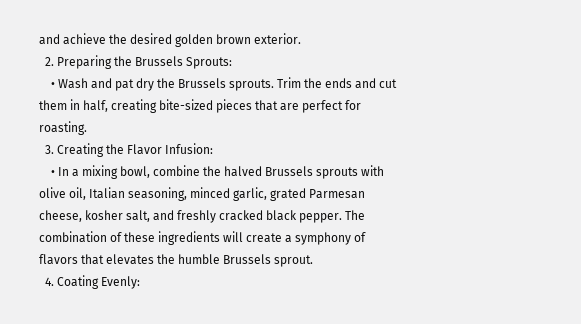and achieve the desired golden brown exterior.
  2. Preparing the Brussels Sprouts:
    • Wash and pat dry the Brussels sprouts. Trim the ends and cut them in half, creating bite-sized pieces that are perfect for roasting.
  3. Creating the Flavor Infusion:
    • In a mixing bowl, combine the halved Brussels sprouts with olive oil, Italian seasoning, minced garlic, grated Parmesan cheese, kosher salt, and freshly cracked black pepper. The combination of these ingredients will create a symphony of flavors that elevates the humble Brussels sprout.
  4. Coating Evenly: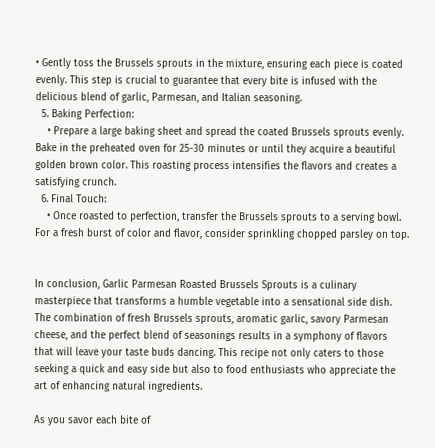• Gently toss the Brussels sprouts in the mixture, ensuring each piece is coated evenly. This step is crucial to guarantee that every bite is infused with the delicious blend of garlic, Parmesan, and Italian seasoning.
  5. Baking Perfection:
    • Prepare a large baking sheet and spread the coated Brussels sprouts evenly. Bake in the preheated oven for 25-30 minutes or until they acquire a beautiful golden brown color. This roasting process intensifies the flavors and creates a satisfying crunch.
  6. Final Touch:
    • Once roasted to perfection, transfer the Brussels sprouts to a serving bowl. For a fresh burst of color and flavor, consider sprinkling chopped parsley on top.


In conclusion, Garlic Parmesan Roasted Brussels Sprouts is a culinary masterpiece that transforms a humble vegetable into a sensational side dish. The combination of fresh Brussels sprouts, aromatic garlic, savory Parmesan cheese, and the perfect blend of seasonings results in a symphony of flavors that will leave your taste buds dancing. This recipe not only caters to those seeking a quick and easy side but also to food enthusiasts who appreciate the art of enhancing natural ingredients.

As you savor each bite of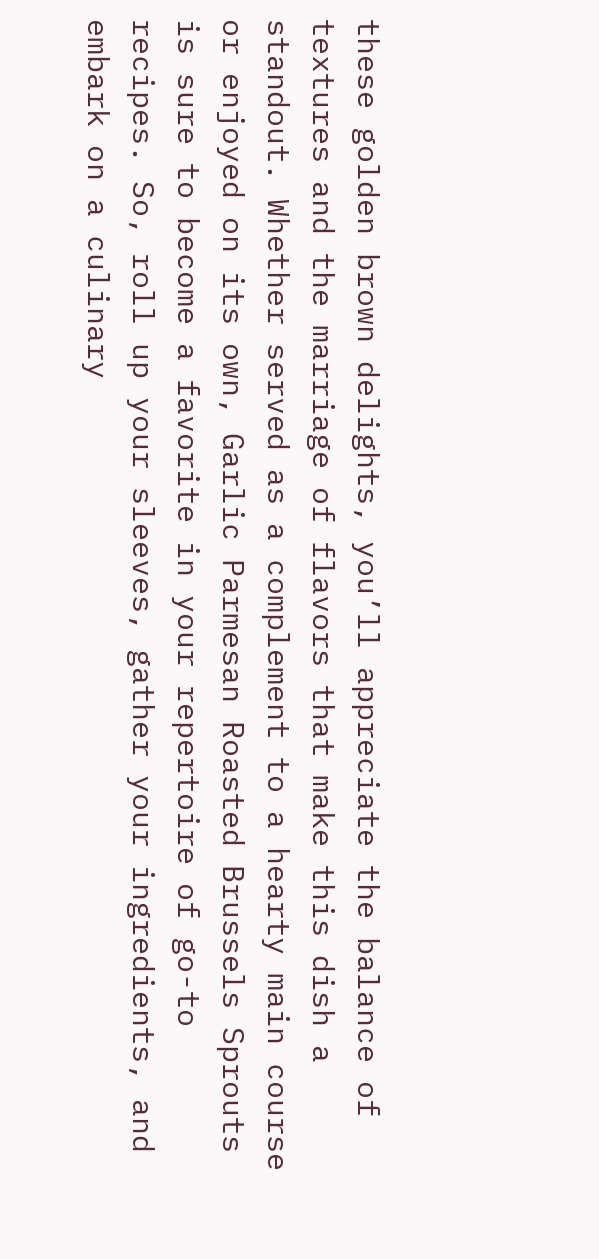these golden brown delights, you’ll appreciate the balance of textures and the marriage of flavors that make this dish a standout. Whether served as a complement to a hearty main course or enjoyed on its own, Garlic Parmesan Roasted Brussels Sprouts is sure to become a favorite in your repertoire of go-to recipes. So, roll up your sleeves, gather your ingredients, and embark on a culinary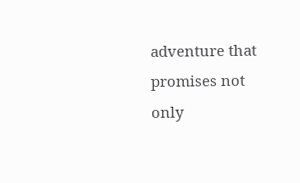adventure that promises not only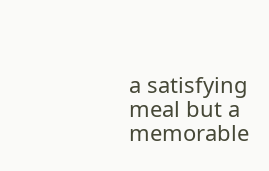a satisfying meal but a memorable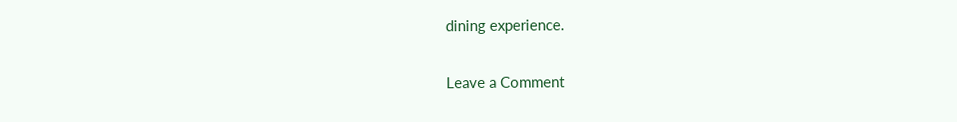dining experience.

Leave a Comment